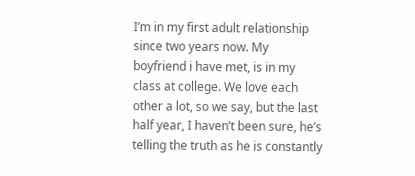I’m in my first adult relationship since two years now. My boyfriend i have met, is in my class at college. We love each other a lot, so we say, but the last half year, I haven’t been sure, he’s telling the truth as he is constantly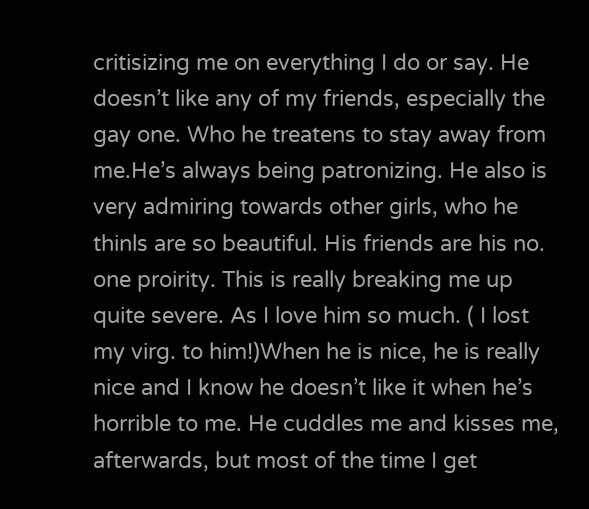critisizing me on everything I do or say. He doesn’t like any of my friends, especially the gay one. Who he treatens to stay away from me.He’s always being patronizing. He also is very admiring towards other girls, who he thinls are so beautiful. His friends are his no. one proirity. This is really breaking me up quite severe. As I love him so much. ( I lost my virg. to him!)When he is nice, he is really nice and I know he doesn’t like it when he’s horrible to me. He cuddles me and kisses me, afterwards, but most of the time I get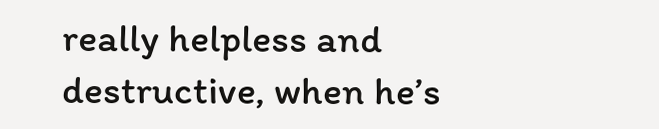really helpless and destructive, when he’s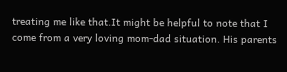treating me like that.It might be helpful to note that I come from a very loving mom-dad situation. His parents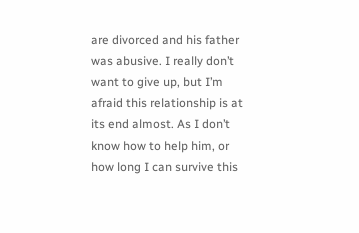are divorced and his father was abusive. I really don’t want to give up, but I’m afraid this relationship is at its end almost. As I don’t know how to help him, or how long I can survive this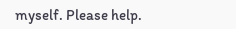myself. Please help.